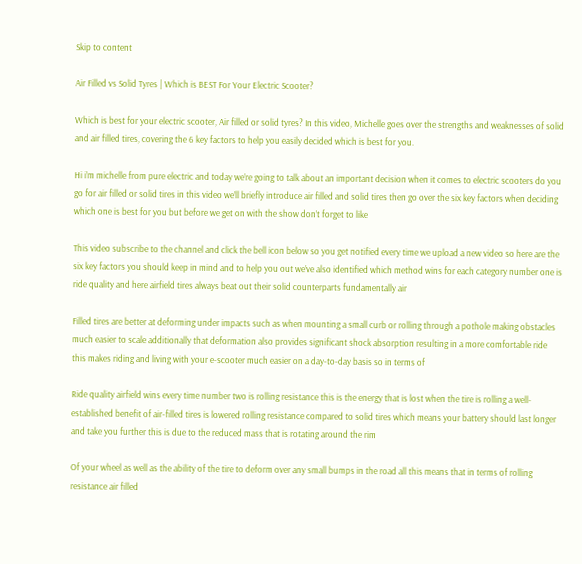Skip to content

Air Filled vs Solid Tyres | Which is BEST For Your Electric Scooter?

Which is best for your electric scooter, Air filled or solid tyres? In this video, Michelle goes over the strengths and weaknesses of solid and air filled tires, covering the 6 key factors to help you easily decided which is best for you.

Hi i’m michelle from pure electric and today we’re going to talk about an important decision when it comes to electric scooters do you go for air filled or solid tires in this video we’ll briefly introduce air filled and solid tires then go over the six key factors when deciding which one is best for you but before we get on with the show don’t forget to like

This video subscribe to the channel and click the bell icon below so you get notified every time we upload a new video so here are the six key factors you should keep in mind and to help you out we’ve also identified which method wins for each category number one is ride quality and here airfield tires always beat out their solid counterparts fundamentally air

Filled tires are better at deforming under impacts such as when mounting a small curb or rolling through a pothole making obstacles much easier to scale additionally that deformation also provides significant shock absorption resulting in a more comfortable ride this makes riding and living with your e-scooter much easier on a day-to-day basis so in terms of

Ride quality airfield wins every time number two is rolling resistance this is the energy that is lost when the tire is rolling a well-established benefit of air-filled tires is lowered rolling resistance compared to solid tires which means your battery should last longer and take you further this is due to the reduced mass that is rotating around the rim

Of your wheel as well as the ability of the tire to deform over any small bumps in the road all this means that in terms of rolling resistance air filled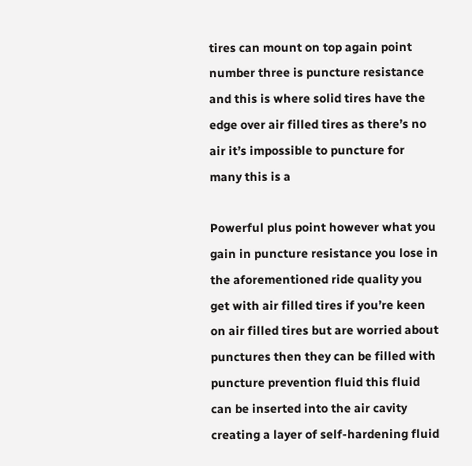tires can mount on top again point number three is puncture resistance and this is where solid tires have the edge over air filled tires as there’s no air it’s impossible to puncture for many this is a

Powerful plus point however what you gain in puncture resistance you lose in the aforementioned ride quality you get with air filled tires if you’re keen on air filled tires but are worried about punctures then they can be filled with puncture prevention fluid this fluid can be inserted into the air cavity creating a layer of self-hardening fluid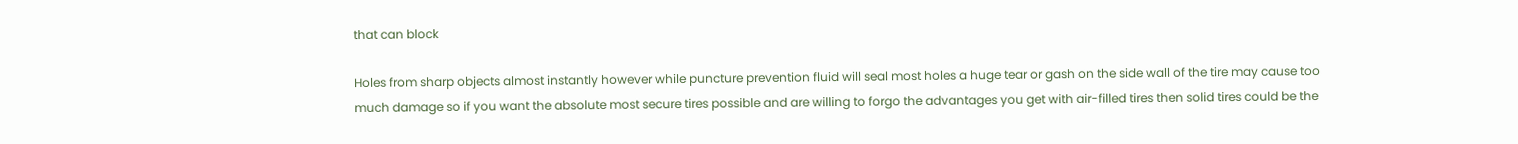that can block

Holes from sharp objects almost instantly however while puncture prevention fluid will seal most holes a huge tear or gash on the side wall of the tire may cause too much damage so if you want the absolute most secure tires possible and are willing to forgo the advantages you get with air-filled tires then solid tires could be the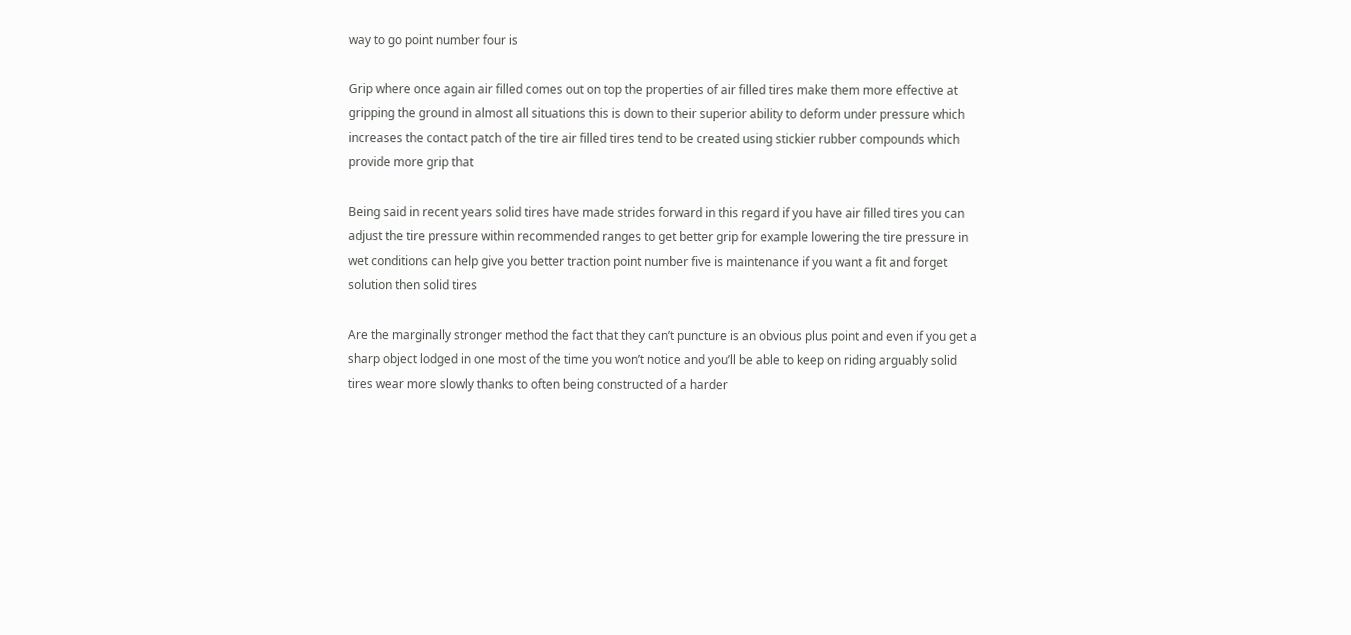way to go point number four is

Grip where once again air filled comes out on top the properties of air filled tires make them more effective at gripping the ground in almost all situations this is down to their superior ability to deform under pressure which increases the contact patch of the tire air filled tires tend to be created using stickier rubber compounds which provide more grip that

Being said in recent years solid tires have made strides forward in this regard if you have air filled tires you can adjust the tire pressure within recommended ranges to get better grip for example lowering the tire pressure in wet conditions can help give you better traction point number five is maintenance if you want a fit and forget solution then solid tires

Are the marginally stronger method the fact that they can’t puncture is an obvious plus point and even if you get a sharp object lodged in one most of the time you won’t notice and you’ll be able to keep on riding arguably solid tires wear more slowly thanks to often being constructed of a harder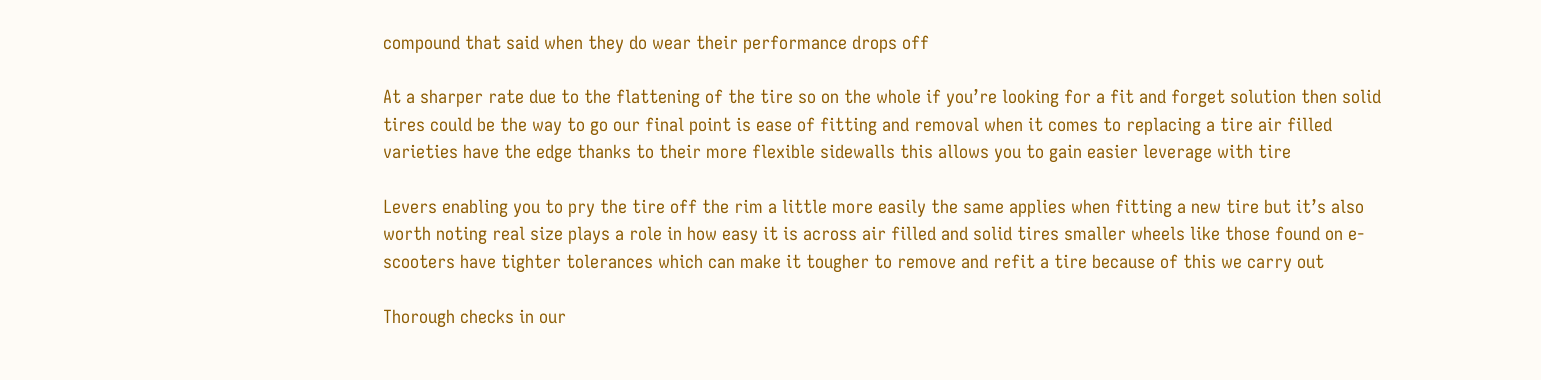compound that said when they do wear their performance drops off

At a sharper rate due to the flattening of the tire so on the whole if you’re looking for a fit and forget solution then solid tires could be the way to go our final point is ease of fitting and removal when it comes to replacing a tire air filled varieties have the edge thanks to their more flexible sidewalls this allows you to gain easier leverage with tire

Levers enabling you to pry the tire off the rim a little more easily the same applies when fitting a new tire but it’s also worth noting real size plays a role in how easy it is across air filled and solid tires smaller wheels like those found on e-scooters have tighter tolerances which can make it tougher to remove and refit a tire because of this we carry out

Thorough checks in our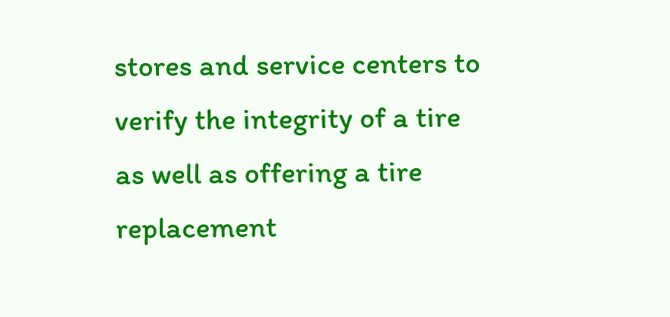stores and service centers to verify the integrity of a tire as well as offering a tire replacement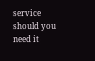service should you need it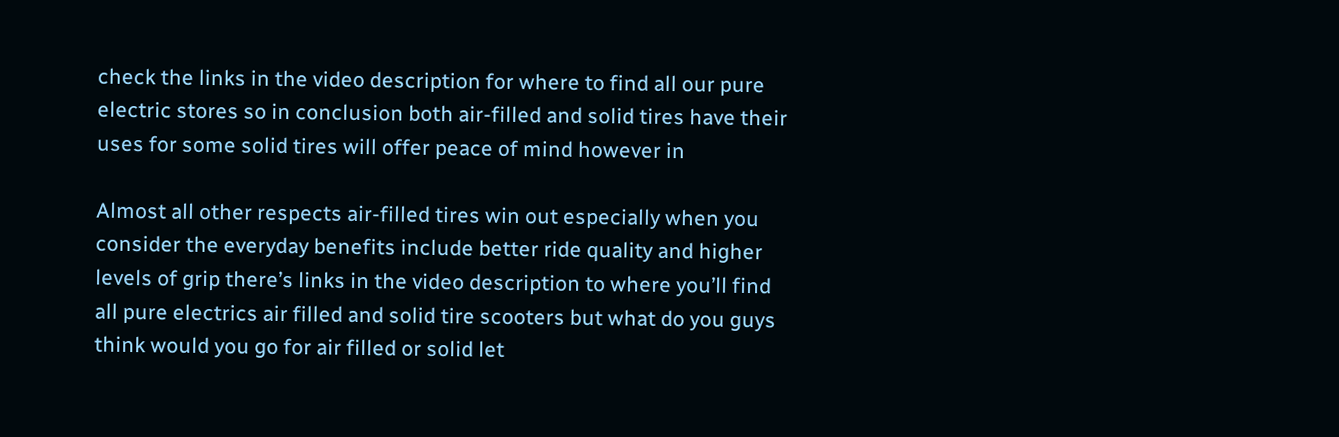check the links in the video description for where to find all our pure electric stores so in conclusion both air-filled and solid tires have their uses for some solid tires will offer peace of mind however in

Almost all other respects air-filled tires win out especially when you consider the everyday benefits include better ride quality and higher levels of grip there’s links in the video description to where you’ll find all pure electrics air filled and solid tire scooters but what do you guys think would you go for air filled or solid let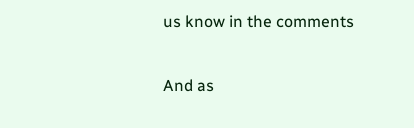us know in the comments

And as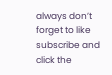always don’t forget to like subscribe and click the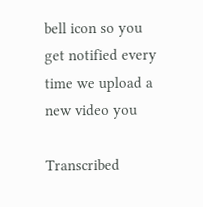bell icon so you get notified every time we upload a new video you

Transcribed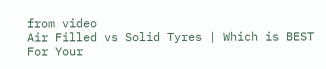from video
Air Filled vs Solid Tyres | Which is BEST For Your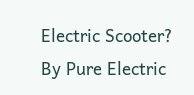Electric Scooter? By Pure Electric